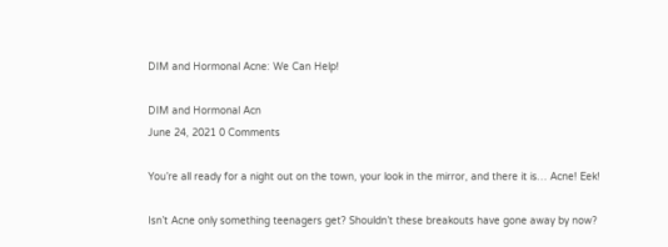DIM and Hormonal Acne: We Can Help!

DIM and Hormonal Acn
June 24, 2021 0 Comments

You’re all ready for a night out on the town, your look in the mirror, and there it is… Acne! Eek!

Isn’t Acne only something teenagers get? Shouldn’t these breakouts have gone away by now?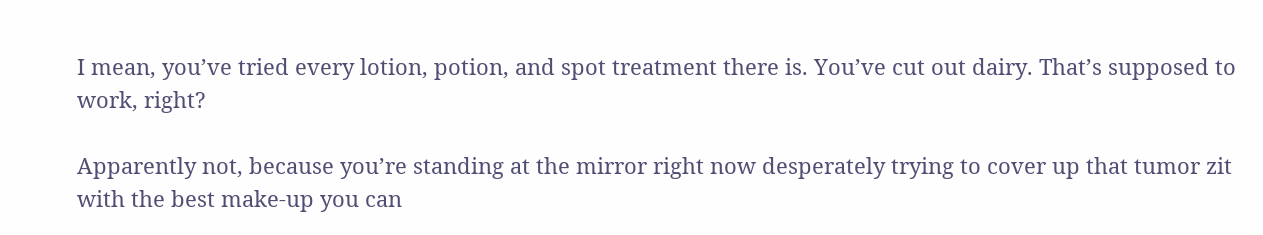I mean, you’ve tried every lotion, potion, and spot treatment there is. You’ve cut out dairy. That’s supposed to work, right?

Apparently not, because you’re standing at the mirror right now desperately trying to cover up that tumor zit with the best make-up you can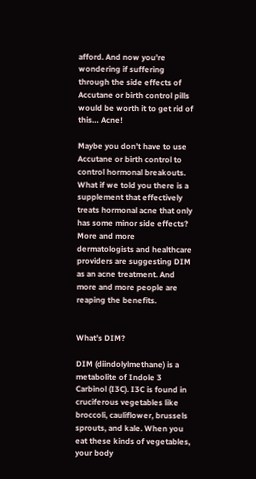afford. And now you’re wondering if suffering through the side effects of Accutane or birth control pills would be worth it to get rid of this… Acne!

Maybe you don’t have to use Accutane or birth control to control hormonal breakouts. What if we told you there is a supplement that effectively treats hormonal acne that only has some minor side effects? More and more dermatologists and healthcare providers are suggesting DIM as an acne treatment. And more and more people are reaping the benefits.


What’s DIM?

DIM (diindolylmethane) is a metabolite of Indole 3 Carbinol (I3C). I3C is found in cruciferous vegetables like broccoli, cauliflower, brussels sprouts, and kale. When you eat these kinds of vegetables, your body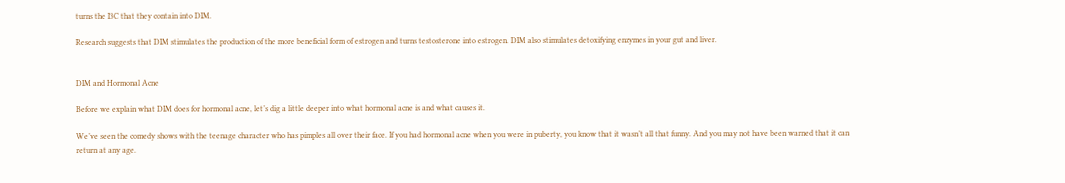turns the I3C that they contain into DIM.

Research suggests that DIM stimulates the production of the more beneficial form of estrogen and turns testosterone into estrogen. DIM also stimulates detoxifying enzymes in your gut and liver.


DIM and Hormonal Acne

Before we explain what DIM does for hormonal acne, let’s dig a little deeper into what hormonal acne is and what causes it.

We’ve seen the comedy shows with the teenage character who has pimples all over their face. If you had hormonal acne when you were in puberty, you know that it wasn’t all that funny. And you may not have been warned that it can return at any age.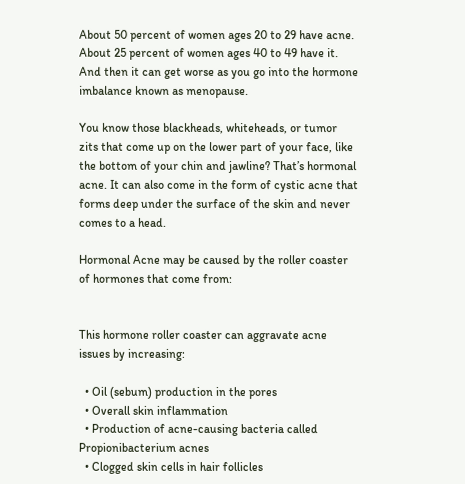About 50 percent of women ages 20 to 29 have acne. About 25 percent of women ages 40 to 49 have it. And then it can get worse as you go into the hormone imbalance known as menopause.

You know those blackheads, whiteheads, or tumor zits that come up on the lower part of your face, like the bottom of your chin and jawline? That’s hormonal acne. It can also come in the form of cystic acne that forms deep under the surface of the skin and never comes to a head.

Hormonal Acne may be caused by the roller coaster of hormones that come from:


This hormone roller coaster can aggravate acne issues by increasing:

  • Oil (sebum) production in the pores
  • Overall skin inflammation
  • Production of acne-causing bacteria called Propionibacterium acnes
  • Clogged skin cells in hair follicles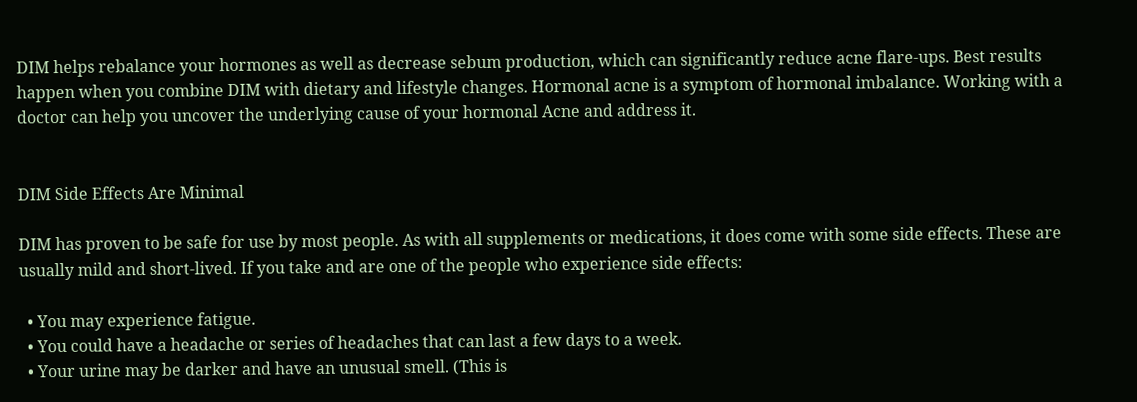DIM helps rebalance your hormones as well as decrease sebum production, which can significantly reduce acne flare-ups. Best results happen when you combine DIM with dietary and lifestyle changes. Hormonal acne is a symptom of hormonal imbalance. Working with a doctor can help you uncover the underlying cause of your hormonal Acne and address it.


DIM Side Effects Are Minimal

DIM has proven to be safe for use by most people. As with all supplements or medications, it does come with some side effects. These are usually mild and short-lived. If you take and are one of the people who experience side effects:

  • You may experience fatigue.
  • You could have a headache or series of headaches that can last a few days to a week.
  • Your urine may be darker and have an unusual smell. (This is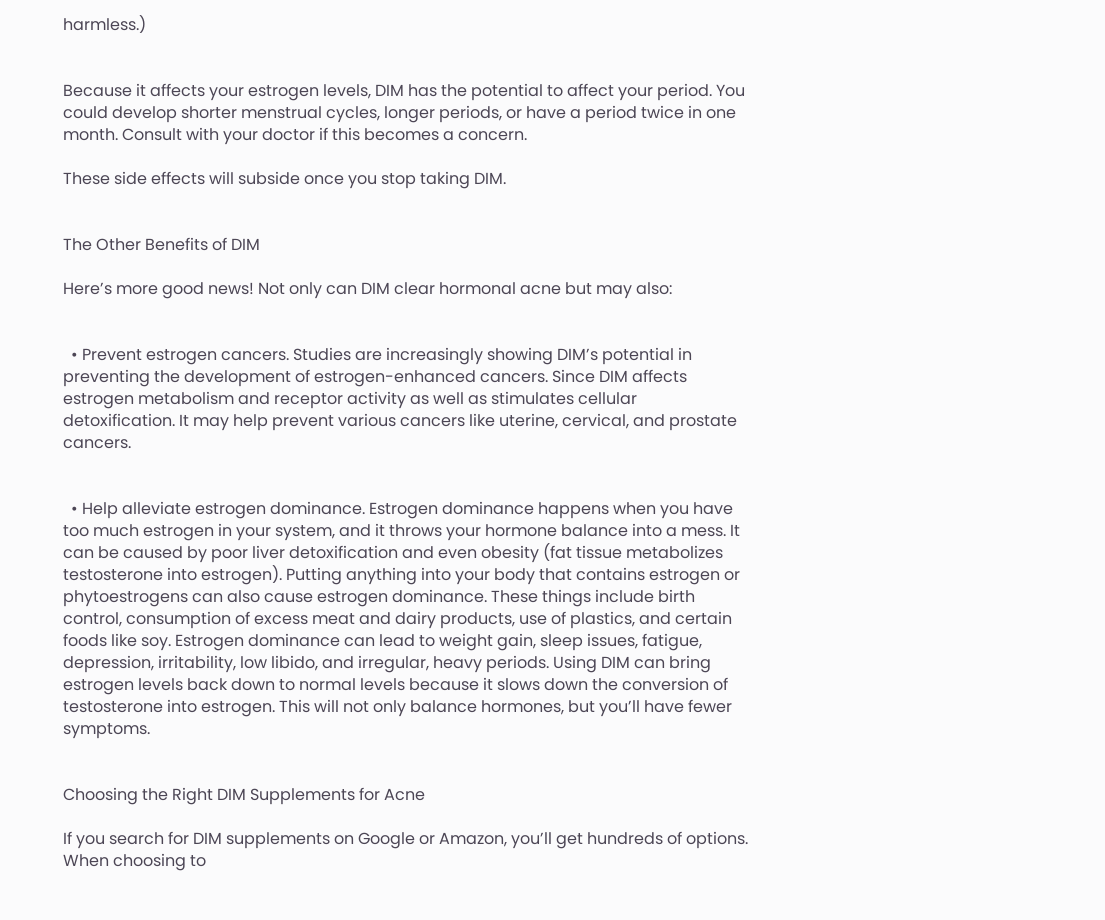harmless.)


Because it affects your estrogen levels, DIM has the potential to affect your period. You could develop shorter menstrual cycles, longer periods, or have a period twice in one month. Consult with your doctor if this becomes a concern.

These side effects will subside once you stop taking DIM.


The Other Benefits of DIM

Here’s more good news! Not only can DIM clear hormonal acne but may also:


  • Prevent estrogen cancers. Studies are increasingly showing DIM’s potential in preventing the development of estrogen-enhanced cancers. Since DIM affects estrogen metabolism and receptor activity as well as stimulates cellular detoxification. It may help prevent various cancers like uterine, cervical, and prostate cancers.


  • Help alleviate estrogen dominance. Estrogen dominance happens when you have too much estrogen in your system, and it throws your hormone balance into a mess. It can be caused by poor liver detoxification and even obesity (fat tissue metabolizes testosterone into estrogen). Putting anything into your body that contains estrogen or phytoestrogens can also cause estrogen dominance. These things include birth control, consumption of excess meat and dairy products, use of plastics, and certain foods like soy. Estrogen dominance can lead to weight gain, sleep issues, fatigue, depression, irritability, low libido, and irregular, heavy periods. Using DIM can bring estrogen levels back down to normal levels because it slows down the conversion of testosterone into estrogen. This will not only balance hormones, but you’ll have fewer symptoms.


Choosing the Right DIM Supplements for Acne

If you search for DIM supplements on Google or Amazon, you’ll get hundreds of options. When choosing to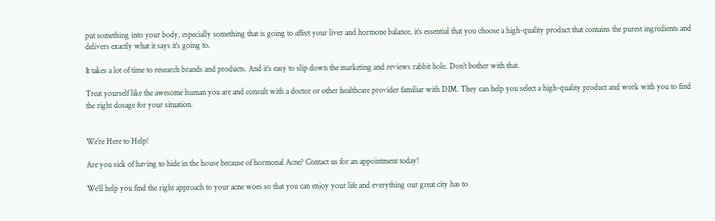put something into your body, especially something that is going to affect your liver and hormone balance, it’s essential that you choose a high-quality product that contains the purest ingredients and delivers exactly what it says it’s going to.

It takes a lot of time to research brands and products. And it’s easy to slip down the marketing and reviews rabbit hole. Don’t bother with that.

Treat yourself like the awesome human you are and consult with a doctor or other healthcare provider familiar with DIM. They can help you select a high-quality product and work with you to find the right dosage for your situation.


We’re Here to Help!

Are you sick of having to hide in the house because of hormonal Acne? Contact us for an appointment today!

We’ll help you find the right approach to your acne woes so that you can enjoy your life and everything our great city has to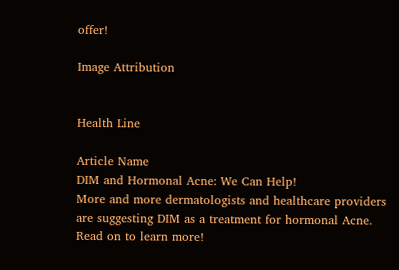offer!

Image Attribution


Health Line

Article Name
DIM and Hormonal Acne: We Can Help!
More and more dermatologists and healthcare providers are suggesting DIM as a treatment for hormonal Acne. Read on to learn more!